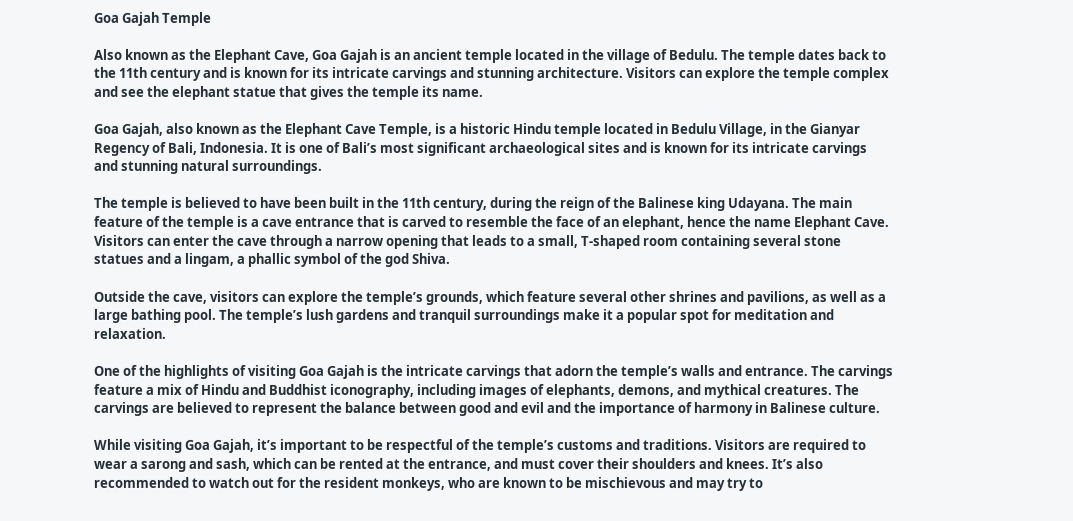Goa Gajah Temple

Also known as the Elephant Cave, Goa Gajah is an ancient temple located in the village of Bedulu. The temple dates back to the 11th century and is known for its intricate carvings and stunning architecture. Visitors can explore the temple complex and see the elephant statue that gives the temple its name.

Goa Gajah, also known as the Elephant Cave Temple, is a historic Hindu temple located in Bedulu Village, in the Gianyar Regency of Bali, Indonesia. It is one of Bali’s most significant archaeological sites and is known for its intricate carvings and stunning natural surroundings.

The temple is believed to have been built in the 11th century, during the reign of the Balinese king Udayana. The main feature of the temple is a cave entrance that is carved to resemble the face of an elephant, hence the name Elephant Cave. Visitors can enter the cave through a narrow opening that leads to a small, T-shaped room containing several stone statues and a lingam, a phallic symbol of the god Shiva.

Outside the cave, visitors can explore the temple’s grounds, which feature several other shrines and pavilions, as well as a large bathing pool. The temple’s lush gardens and tranquil surroundings make it a popular spot for meditation and relaxation.

One of the highlights of visiting Goa Gajah is the intricate carvings that adorn the temple’s walls and entrance. The carvings feature a mix of Hindu and Buddhist iconography, including images of elephants, demons, and mythical creatures. The carvings are believed to represent the balance between good and evil and the importance of harmony in Balinese culture.

While visiting Goa Gajah, it’s important to be respectful of the temple’s customs and traditions. Visitors are required to wear a sarong and sash, which can be rented at the entrance, and must cover their shoulders and knees. It’s also recommended to watch out for the resident monkeys, who are known to be mischievous and may try to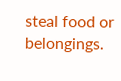steal food or belongings.